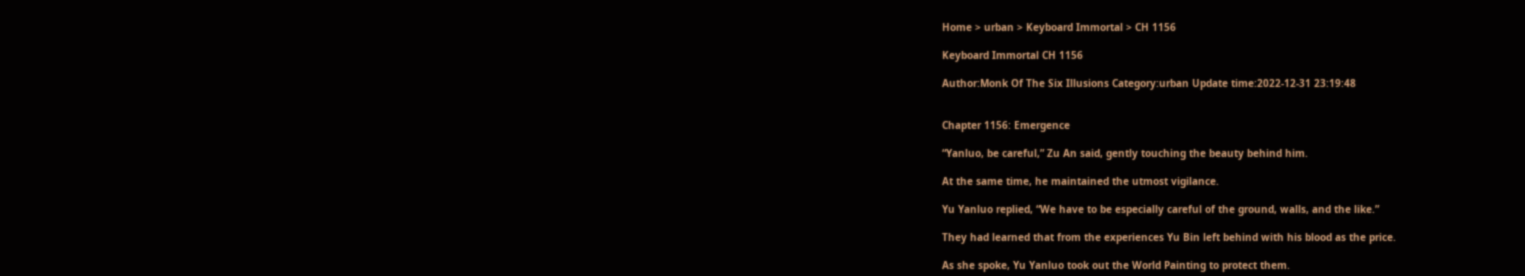Home > urban > Keyboard Immortal > CH 1156

Keyboard Immortal CH 1156

Author:Monk Of The Six Illusions Category:urban Update time:2022-12-31 23:19:48


Chapter 1156: Emergence

“Yanluo, be careful,” Zu An said, gently touching the beauty behind him.

At the same time, he maintained the utmost vigilance.

Yu Yanluo replied, “We have to be especially careful of the ground, walls, and the like.”

They had learned that from the experiences Yu Bin left behind with his blood as the price.

As she spoke, Yu Yanluo took out the World Painting to protect them.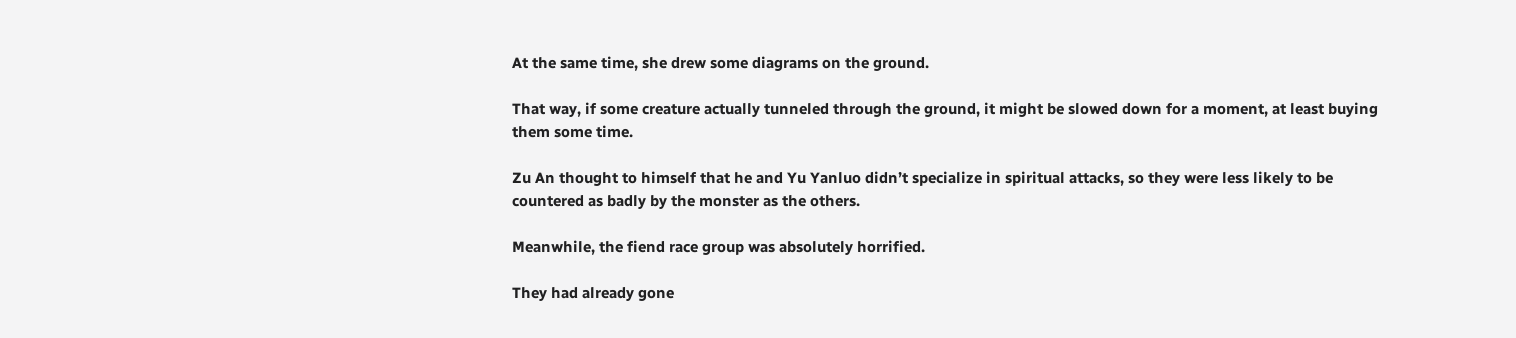At the same time, she drew some diagrams on the ground.

That way, if some creature actually tunneled through the ground, it might be slowed down for a moment, at least buying them some time.

Zu An thought to himself that he and Yu Yanluo didn’t specialize in spiritual attacks, so they were less likely to be countered as badly by the monster as the others.

Meanwhile, the fiend race group was absolutely horrified.

They had already gone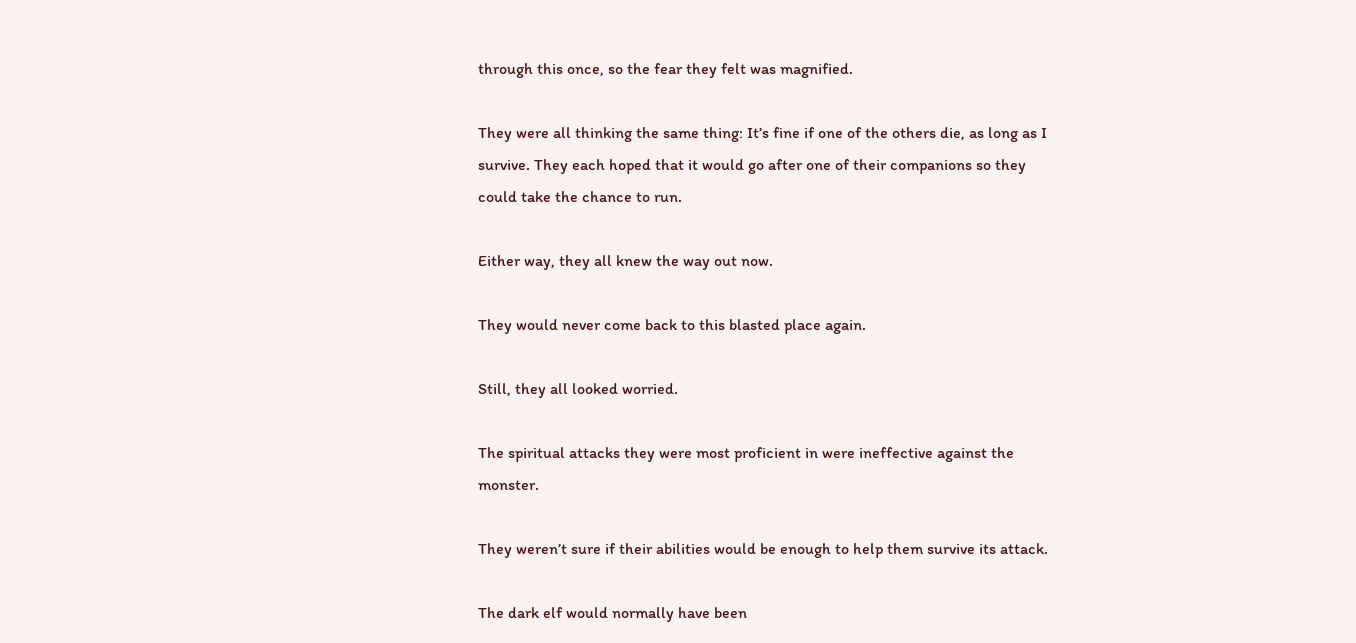through this once, so the fear they felt was magnified.

They were all thinking the same thing: It’s fine if one of the others die, as long as I survive. They each hoped that it would go after one of their companions so they could take the chance to run.

Either way, they all knew the way out now.

They would never come back to this blasted place again.

Still, they all looked worried.

The spiritual attacks they were most proficient in were ineffective against the monster.

They weren’t sure if their abilities would be enough to help them survive its attack.

The dark elf would normally have been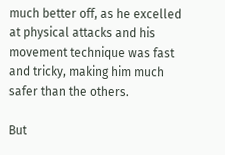much better off, as he excelled at physical attacks and his movement technique was fast and tricky, making him much safer than the others.

But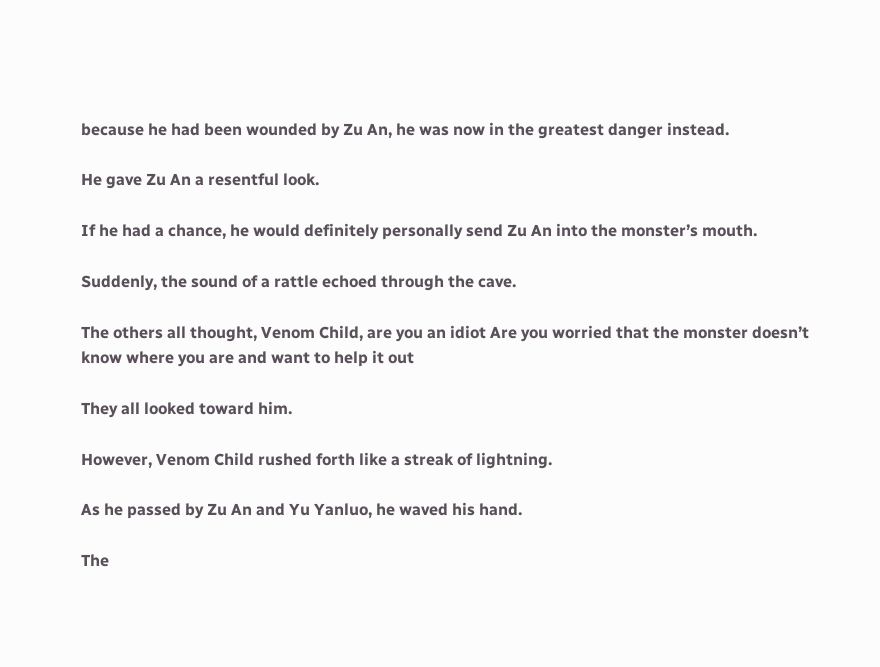because he had been wounded by Zu An, he was now in the greatest danger instead.

He gave Zu An a resentful look.

If he had a chance, he would definitely personally send Zu An into the monster’s mouth.

Suddenly, the sound of a rattle echoed through the cave.

The others all thought, Venom Child, are you an idiot Are you worried that the monster doesn’t know where you are and want to help it out

They all looked toward him.

However, Venom Child rushed forth like a streak of lightning.

As he passed by Zu An and Yu Yanluo, he waved his hand.

The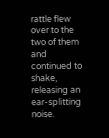rattle flew over to the two of them and continued to shake, releasing an ear-splitting noise.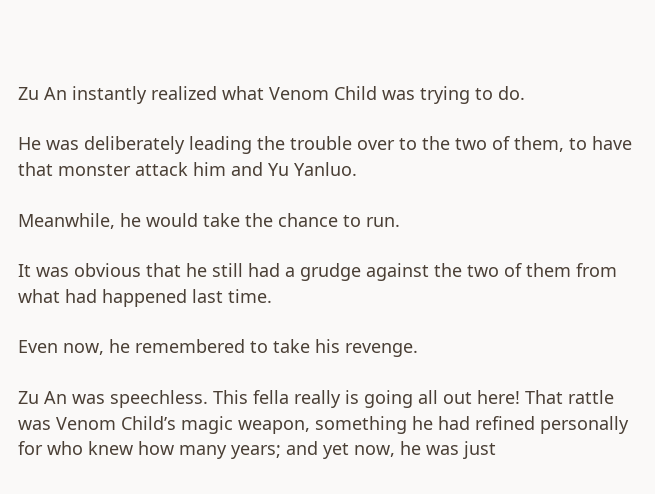Zu An instantly realized what Venom Child was trying to do.

He was deliberately leading the trouble over to the two of them, to have that monster attack him and Yu Yanluo.

Meanwhile, he would take the chance to run.

It was obvious that he still had a grudge against the two of them from what had happened last time.

Even now, he remembered to take his revenge.

Zu An was speechless. This fella really is going all out here! That rattle was Venom Child’s magic weapon, something he had refined personally for who knew how many years; and yet now, he was just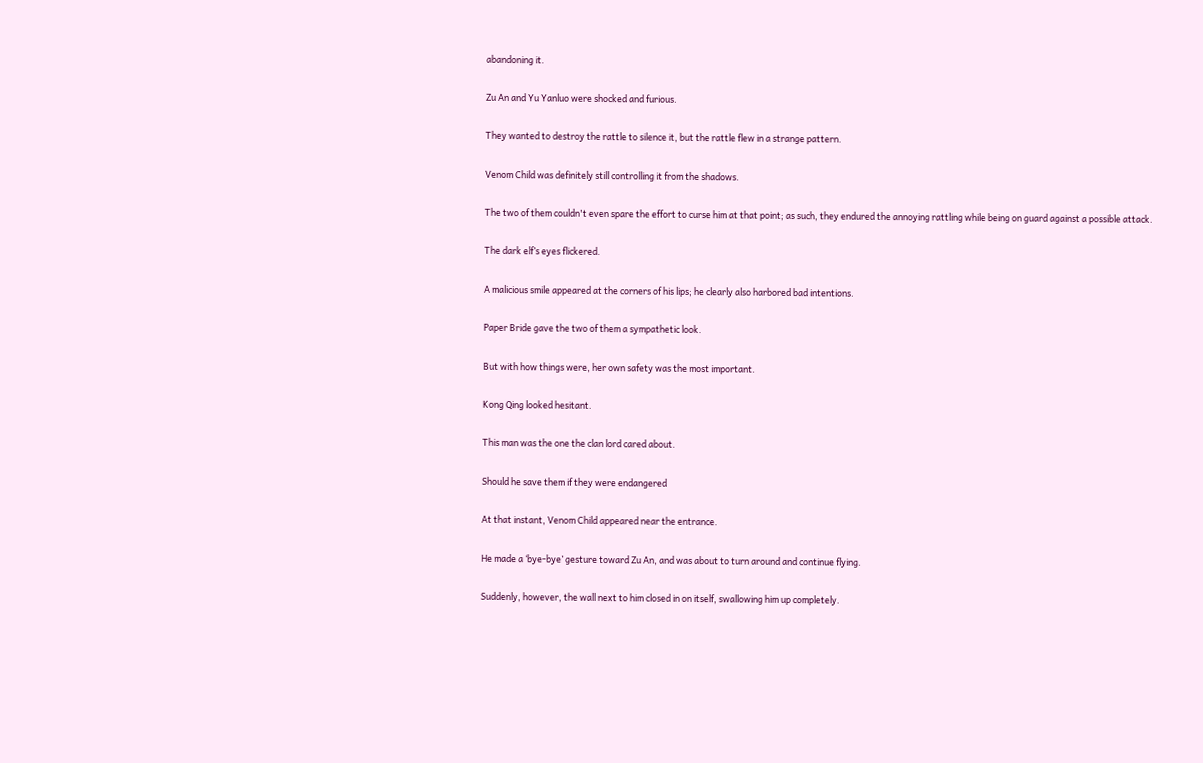abandoning it.

Zu An and Yu Yanluo were shocked and furious.

They wanted to destroy the rattle to silence it, but the rattle flew in a strange pattern.

Venom Child was definitely still controlling it from the shadows.

The two of them couldn't even spare the effort to curse him at that point; as such, they endured the annoying rattling while being on guard against a possible attack.

The dark elf’s eyes flickered.

A malicious smile appeared at the corners of his lips; he clearly also harbored bad intentions.

Paper Bride gave the two of them a sympathetic look.

But with how things were, her own safety was the most important.

Kong Qing looked hesitant.

This man was the one the clan lord cared about.

Should he save them if they were endangered

At that instant, Venom Child appeared near the entrance.

He made a ‘bye-bye’ gesture toward Zu An, and was about to turn around and continue flying.

Suddenly, however, the wall next to him closed in on itself, swallowing him up completely.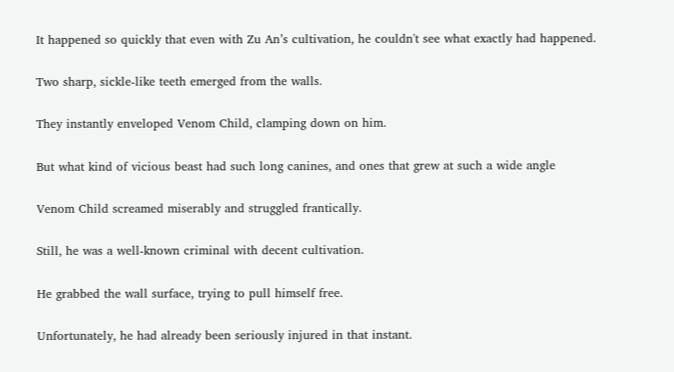It happened so quickly that even with Zu An’s cultivation, he couldn't see what exactly had happened.

Two sharp, sickle-like teeth emerged from the walls.

They instantly enveloped Venom Child, clamping down on him.

But what kind of vicious beast had such long canines, and ones that grew at such a wide angle

Venom Child screamed miserably and struggled frantically.

Still, he was a well-known criminal with decent cultivation.

He grabbed the wall surface, trying to pull himself free.

Unfortunately, he had already been seriously injured in that instant.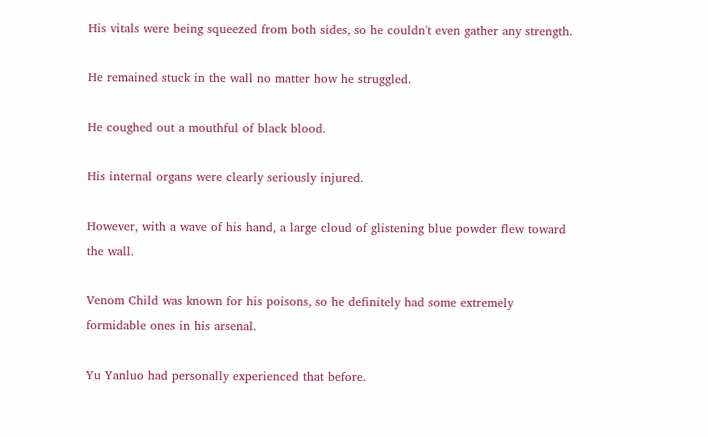His vitals were being squeezed from both sides, so he couldn't even gather any strength.

He remained stuck in the wall no matter how he struggled.

He coughed out a mouthful of black blood.

His internal organs were clearly seriously injured.

However, with a wave of his hand, a large cloud of glistening blue powder flew toward the wall.

Venom Child was known for his poisons, so he definitely had some extremely formidable ones in his arsenal.

Yu Yanluo had personally experienced that before.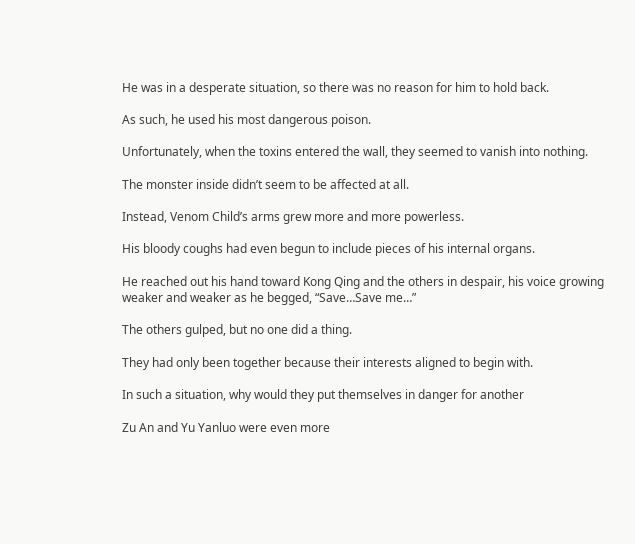He was in a desperate situation, so there was no reason for him to hold back.

As such, he used his most dangerous poison.

Unfortunately, when the toxins entered the wall, they seemed to vanish into nothing.

The monster inside didn’t seem to be affected at all.

Instead, Venom Child’s arms grew more and more powerless.

His bloody coughs had even begun to include pieces of his internal organs.

He reached out his hand toward Kong Qing and the others in despair, his voice growing weaker and weaker as he begged, “Save…Save me…”

The others gulped, but no one did a thing.

They had only been together because their interests aligned to begin with.

In such a situation, why would they put themselves in danger for another

Zu An and Yu Yanluo were even more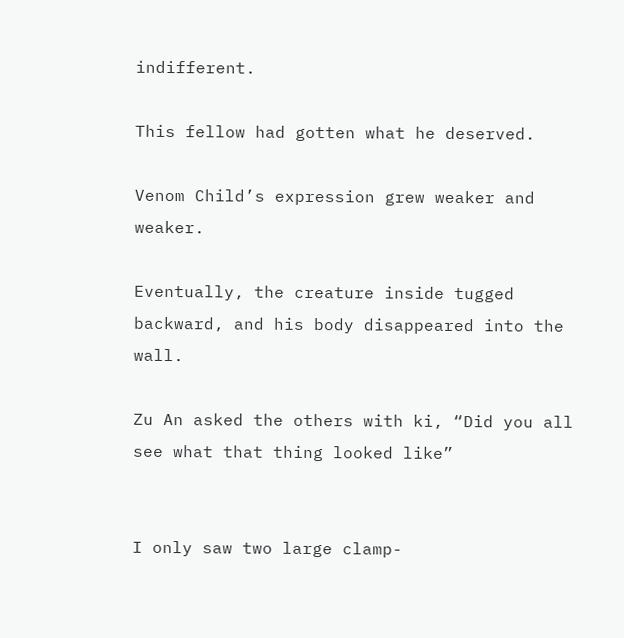indifferent.

This fellow had gotten what he deserved.

Venom Child’s expression grew weaker and weaker.

Eventually, the creature inside tugged backward, and his body disappeared into the wall.

Zu An asked the others with ki, “Did you all see what that thing looked like”


I only saw two large clamp-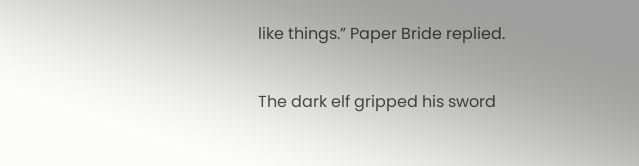like things.” Paper Bride replied.

The dark elf gripped his sword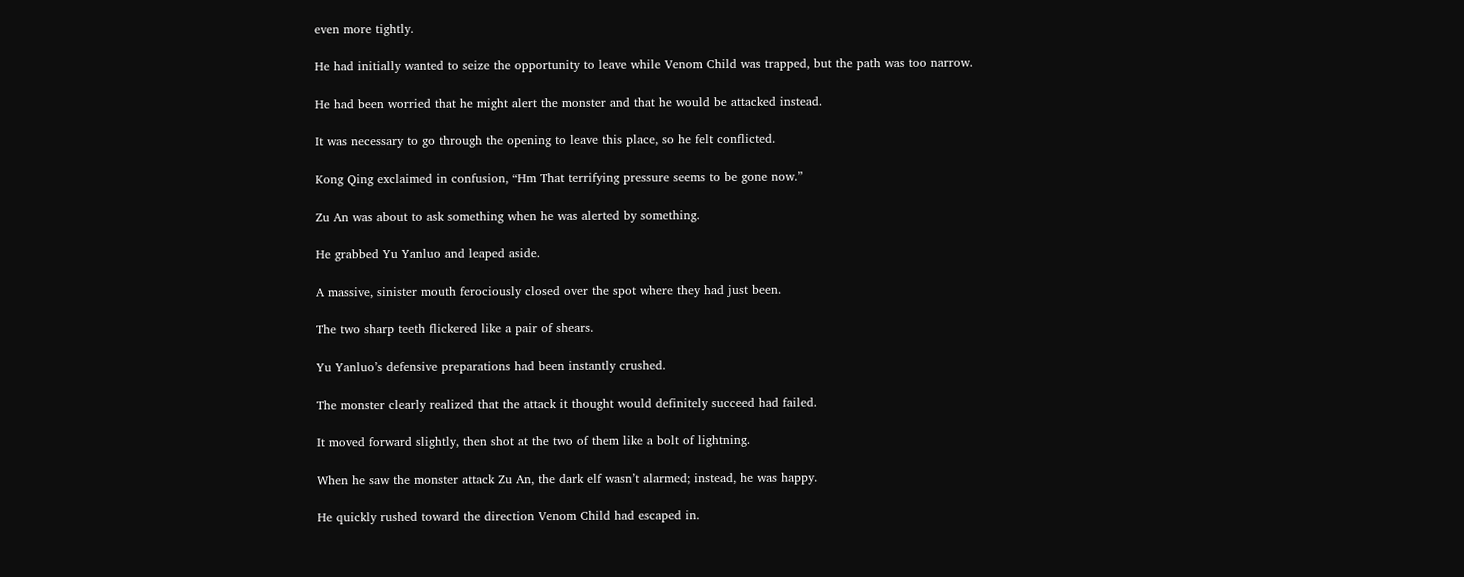even more tightly.

He had initially wanted to seize the opportunity to leave while Venom Child was trapped, but the path was too narrow.

He had been worried that he might alert the monster and that he would be attacked instead.

It was necessary to go through the opening to leave this place, so he felt conflicted.

Kong Qing exclaimed in confusion, “Hm That terrifying pressure seems to be gone now.”

Zu An was about to ask something when he was alerted by something.

He grabbed Yu Yanluo and leaped aside.

A massive, sinister mouth ferociously closed over the spot where they had just been.

The two sharp teeth flickered like a pair of shears.

Yu Yanluo’s defensive preparations had been instantly crushed.

The monster clearly realized that the attack it thought would definitely succeed had failed.

It moved forward slightly, then shot at the two of them like a bolt of lightning.

When he saw the monster attack Zu An, the dark elf wasn’t alarmed; instead, he was happy.

He quickly rushed toward the direction Venom Child had escaped in.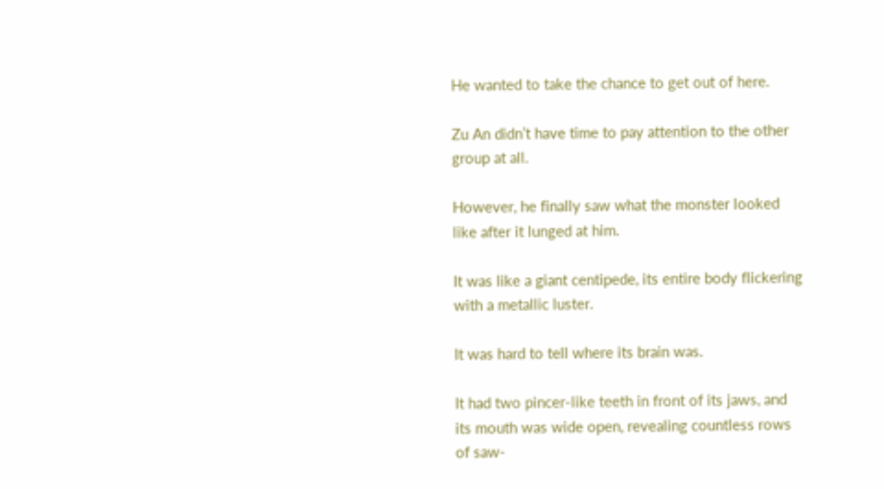He wanted to take the chance to get out of here.

Zu An didn’t have time to pay attention to the other group at all.

However, he finally saw what the monster looked like after it lunged at him.

It was like a giant centipede, its entire body flickering with a metallic luster.

It was hard to tell where its brain was.

It had two pincer-like teeth in front of its jaws, and its mouth was wide open, revealing countless rows of saw-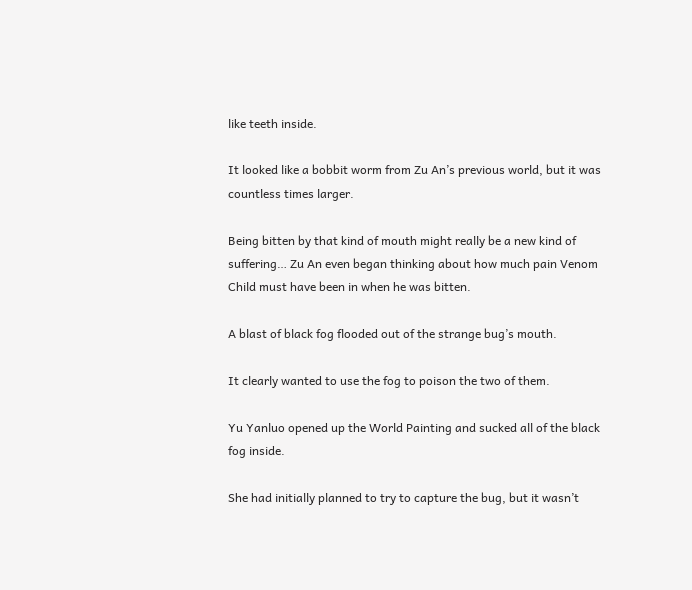like teeth inside.

It looked like a bobbit worm from Zu An’s previous world, but it was countless times larger.

Being bitten by that kind of mouth might really be a new kind of suffering… Zu An even began thinking about how much pain Venom Child must have been in when he was bitten.

A blast of black fog flooded out of the strange bug’s mouth.

It clearly wanted to use the fog to poison the two of them.

Yu Yanluo opened up the World Painting and sucked all of the black fog inside.

She had initially planned to try to capture the bug, but it wasn’t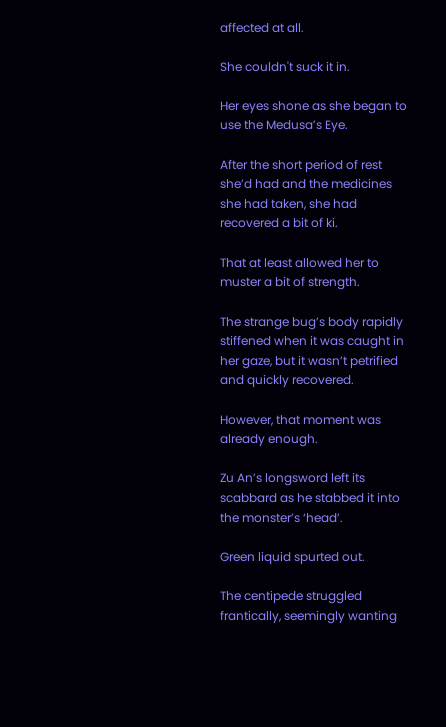affected at all.

She couldn't suck it in.

Her eyes shone as she began to use the Medusa’s Eye.

After the short period of rest she’d had and the medicines she had taken, she had recovered a bit of ki.

That at least allowed her to muster a bit of strength.

The strange bug’s body rapidly stiffened when it was caught in her gaze, but it wasn’t petrified and quickly recovered.

However, that moment was already enough.

Zu An’s longsword left its scabbard as he stabbed it into the monster’s ‘head’.

Green liquid spurted out.

The centipede struggled frantically, seemingly wanting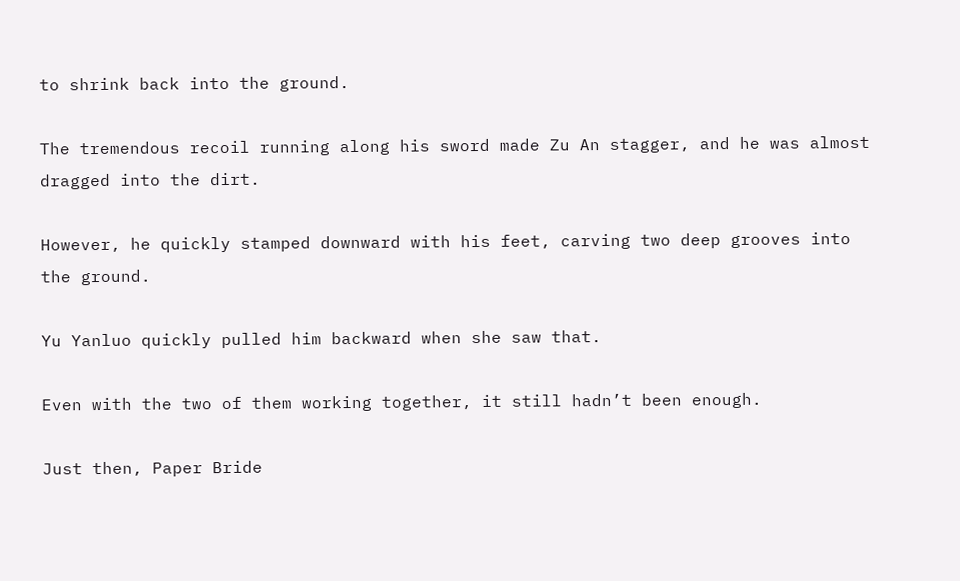to shrink back into the ground.

The tremendous recoil running along his sword made Zu An stagger, and he was almost dragged into the dirt.

However, he quickly stamped downward with his feet, carving two deep grooves into the ground.

Yu Yanluo quickly pulled him backward when she saw that.

Even with the two of them working together, it still hadn’t been enough.

Just then, Paper Bride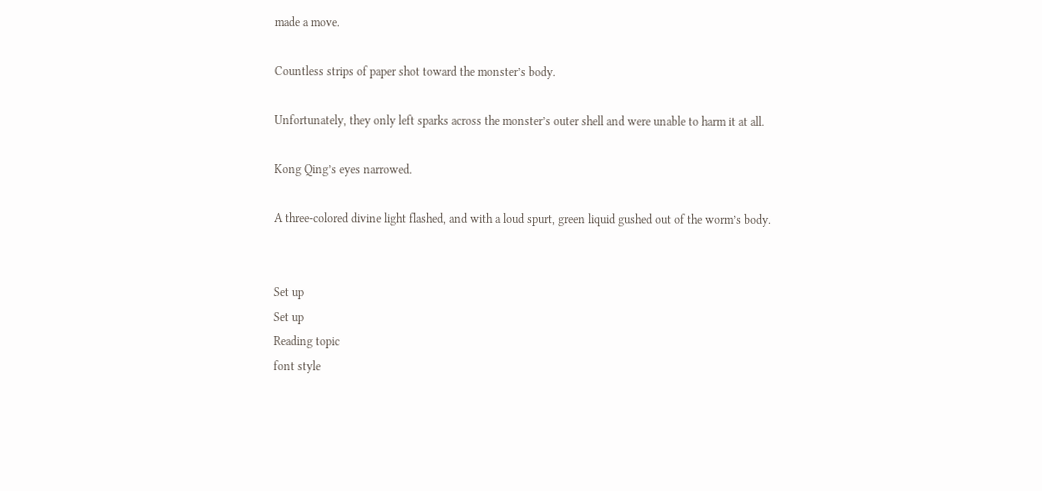made a move.

Countless strips of paper shot toward the monster’s body.

Unfortunately, they only left sparks across the monster’s outer shell and were unable to harm it at all.

Kong Qing’s eyes narrowed.

A three-colored divine light flashed, and with a loud spurt, green liquid gushed out of the worm’s body.


Set up
Set up
Reading topic
font style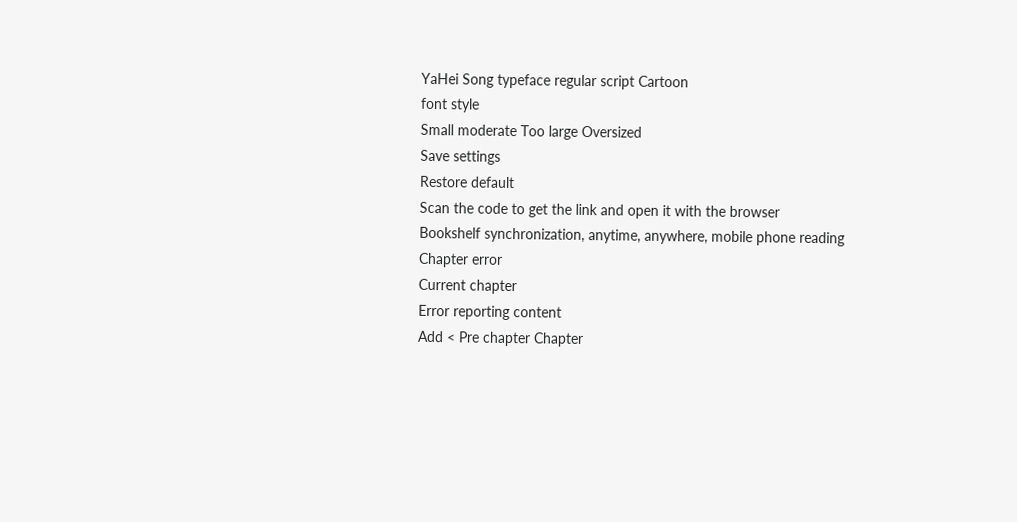YaHei Song typeface regular script Cartoon
font style
Small moderate Too large Oversized
Save settings
Restore default
Scan the code to get the link and open it with the browser
Bookshelf synchronization, anytime, anywhere, mobile phone reading
Chapter error
Current chapter
Error reporting content
Add < Pre chapter Chapter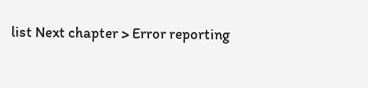list Next chapter > Error reporting